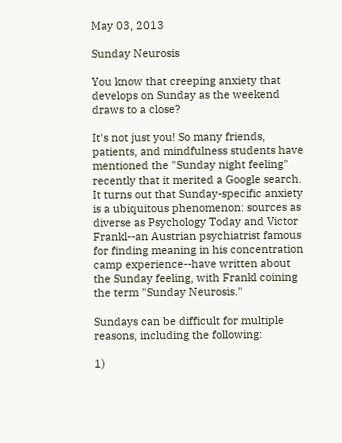May 03, 2013

Sunday Neurosis

You know that creeping anxiety that develops on Sunday as the weekend draws to a close?

It's not just you! So many friends, patients, and mindfulness students have mentioned the "Sunday night feeling" recently that it merited a Google search. It turns out that Sunday-specific anxiety is a ubiquitous phenomenon: sources as diverse as Psychology Today and Victor Frankl--an Austrian psychiatrist famous for finding meaning in his concentration camp experience--have written about the Sunday feeling, with Frankl coining the term "Sunday Neurosis."

Sundays can be difficult for multiple reasons, including the following:

1)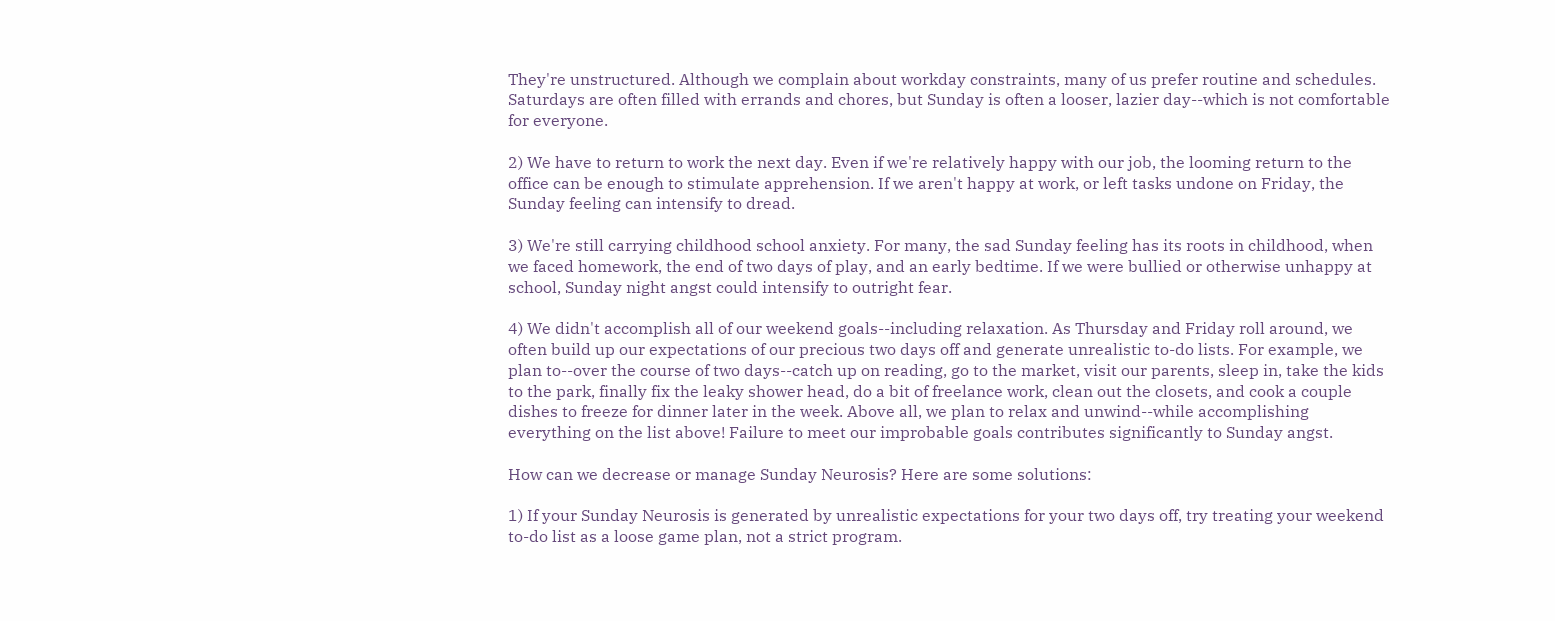They're unstructured. Although we complain about workday constraints, many of us prefer routine and schedules. Saturdays are often filled with errands and chores, but Sunday is often a looser, lazier day--which is not comfortable for everyone.

2) We have to return to work the next day. Even if we're relatively happy with our job, the looming return to the office can be enough to stimulate apprehension. If we aren't happy at work, or left tasks undone on Friday, the Sunday feeling can intensify to dread.

3) We're still carrying childhood school anxiety. For many, the sad Sunday feeling has its roots in childhood, when we faced homework, the end of two days of play, and an early bedtime. If we were bullied or otherwise unhappy at school, Sunday night angst could intensify to outright fear.

4) We didn't accomplish all of our weekend goals--including relaxation. As Thursday and Friday roll around, we often build up our expectations of our precious two days off and generate unrealistic to-do lists. For example, we plan to--over the course of two days--catch up on reading, go to the market, visit our parents, sleep in, take the kids to the park, finally fix the leaky shower head, do a bit of freelance work, clean out the closets, and cook a couple dishes to freeze for dinner later in the week. Above all, we plan to relax and unwind--while accomplishing everything on the list above! Failure to meet our improbable goals contributes significantly to Sunday angst.

How can we decrease or manage Sunday Neurosis? Here are some solutions:

1) If your Sunday Neurosis is generated by unrealistic expectations for your two days off, try treating your weekend to-do list as a loose game plan, not a strict program.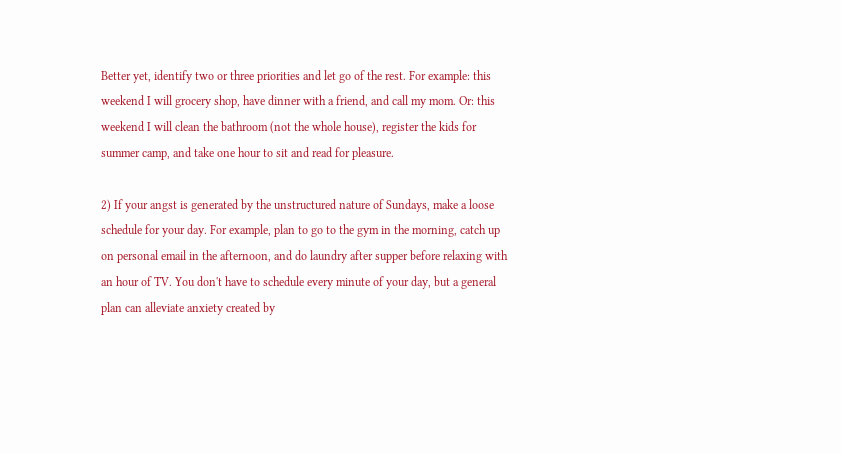Better yet, identify two or three priorities and let go of the rest. For example: this weekend I will grocery shop, have dinner with a friend, and call my mom. Or: this weekend I will clean the bathroom (not the whole house), register the kids for summer camp, and take one hour to sit and read for pleasure.

2) If your angst is generated by the unstructured nature of Sundays, make a loose schedule for your day. For example, plan to go to the gym in the morning, catch up on personal email in the afternoon, and do laundry after supper before relaxing with an hour of TV. You don't have to schedule every minute of your day, but a general plan can alleviate anxiety created by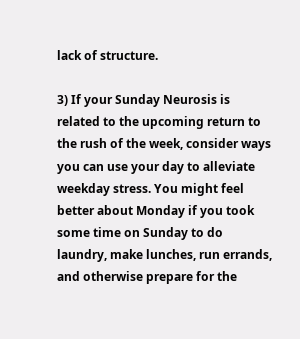lack of structure.

3) If your Sunday Neurosis is related to the upcoming return to the rush of the week, consider ways you can use your day to alleviate weekday stress. You might feel better about Monday if you took some time on Sunday to do laundry, make lunches, run errands, and otherwise prepare for the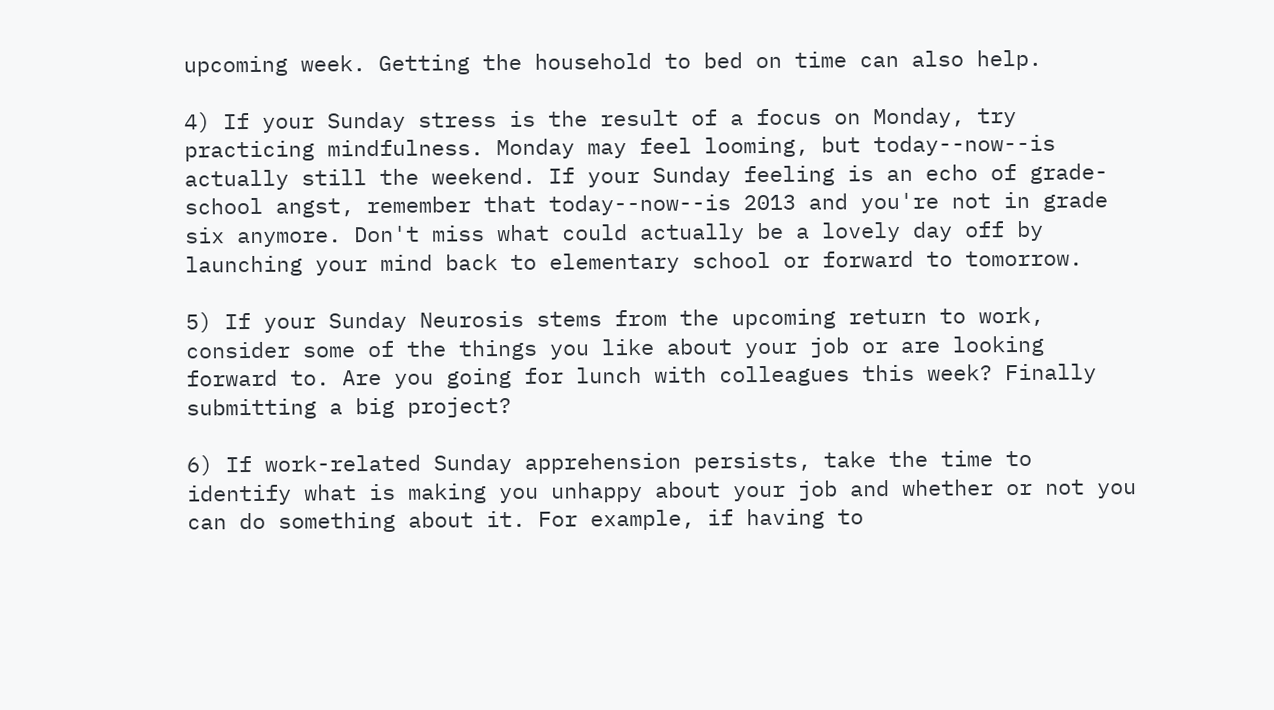upcoming week. Getting the household to bed on time can also help.

4) If your Sunday stress is the result of a focus on Monday, try practicing mindfulness. Monday may feel looming, but today--now--is actually still the weekend. If your Sunday feeling is an echo of grade-school angst, remember that today--now--is 2013 and you're not in grade six anymore. Don't miss what could actually be a lovely day off by launching your mind back to elementary school or forward to tomorrow.

5) If your Sunday Neurosis stems from the upcoming return to work, consider some of the things you like about your job or are looking forward to. Are you going for lunch with colleagues this week? Finally submitting a big project?

6) If work-related Sunday apprehension persists, take the time to identify what is making you unhappy about your job and whether or not you can do something about it. For example, if having to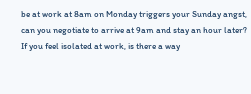be at work at 8am on Monday triggers your Sunday angst, can you negotiate to arrive at 9am and stay an hour later? If you feel isolated at work, is there a way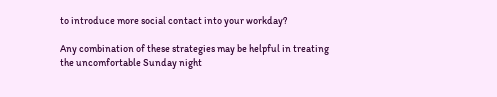to introduce more social contact into your workday?

Any combination of these strategies may be helpful in treating the uncomfortable Sunday night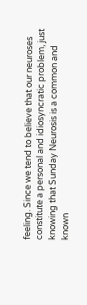feeling. Since we tend to believe that our neuroses constitute a personal and idiosyncratic problem, just knowing that Sunday Neurosis is a common and known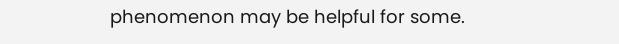phenomenon may be helpful for some.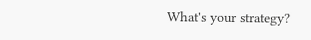What's your strategy?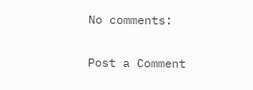No comments:

Post a Comment